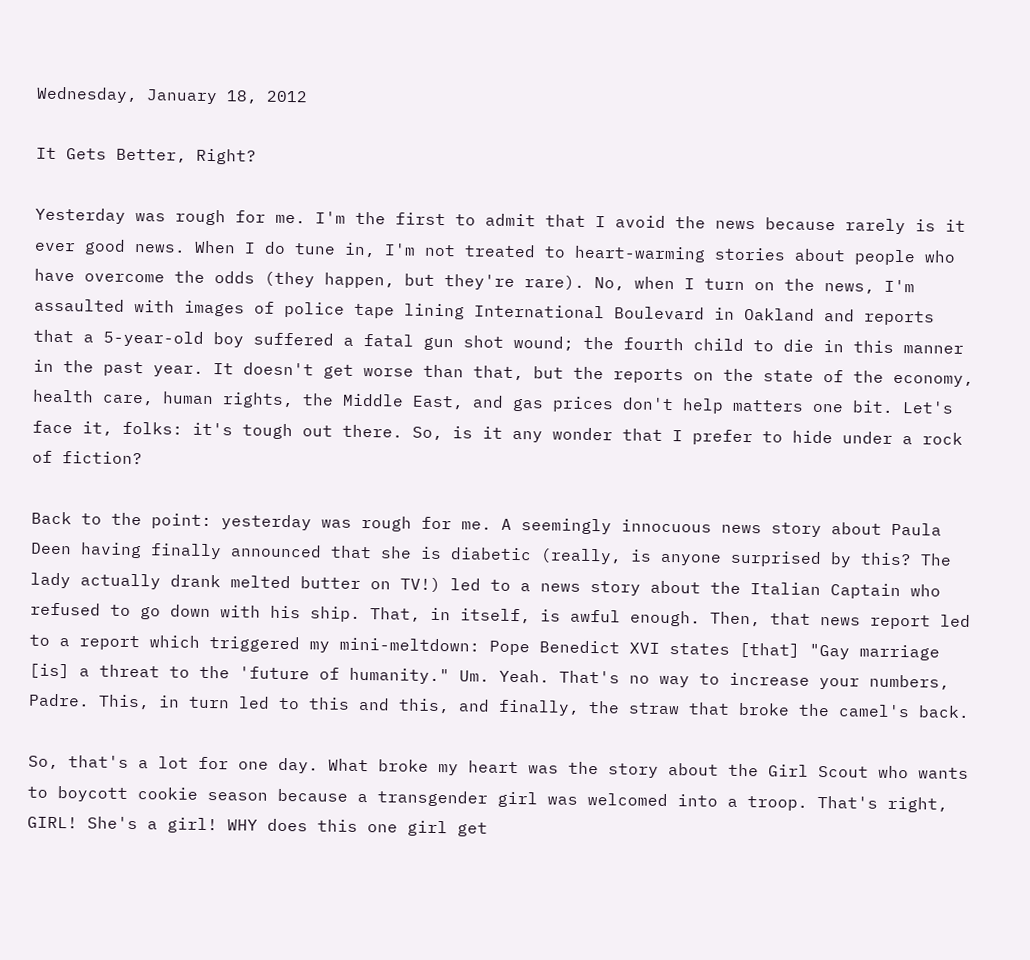Wednesday, January 18, 2012

It Gets Better, Right?

Yesterday was rough for me. I'm the first to admit that I avoid the news because rarely is it ever good news. When I do tune in, I'm not treated to heart-warming stories about people who have overcome the odds (they happen, but they're rare). No, when I turn on the news, I'm assaulted with images of police tape lining International Boulevard in Oakland and reports that a 5-year-old boy suffered a fatal gun shot wound; the fourth child to die in this manner in the past year. It doesn't get worse than that, but the reports on the state of the economy, health care, human rights, the Middle East, and gas prices don't help matters one bit. Let's face it, folks: it's tough out there. So, is it any wonder that I prefer to hide under a rock of fiction?

Back to the point: yesterday was rough for me. A seemingly innocuous news story about Paula Deen having finally announced that she is diabetic (really, is anyone surprised by this? The lady actually drank melted butter on TV!) led to a news story about the Italian Captain who refused to go down with his ship. That, in itself, is awful enough. Then, that news report led to a report which triggered my mini-meltdown: Pope Benedict XVI states [that] "Gay marriage [is] a threat to the 'future of humanity." Um. Yeah. That's no way to increase your numbers, Padre. This, in turn led to this and this, and finally, the straw that broke the camel's back.

So, that's a lot for one day. What broke my heart was the story about the Girl Scout who wants to boycott cookie season because a transgender girl was welcomed into a troop. That's right, GIRL! She's a girl! WHY does this one girl get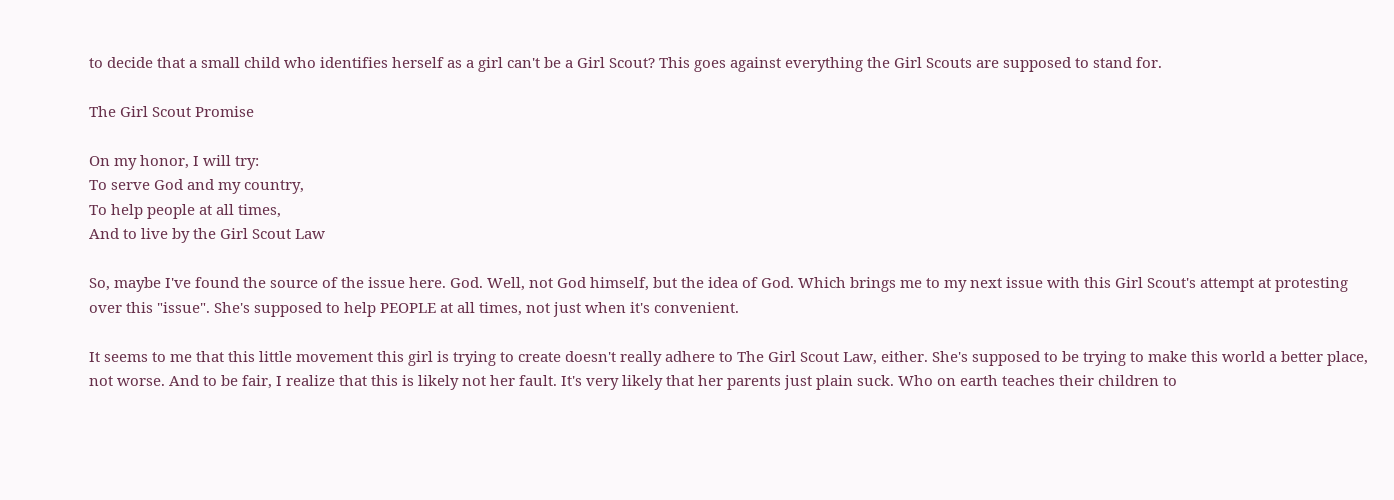to decide that a small child who identifies herself as a girl can't be a Girl Scout? This goes against everything the Girl Scouts are supposed to stand for.

The Girl Scout Promise

On my honor, I will try:
To serve God and my country,
To help people at all times,
And to live by the Girl Scout Law

So, maybe I've found the source of the issue here. God. Well, not God himself, but the idea of God. Which brings me to my next issue with this Girl Scout's attempt at protesting over this "issue". She's supposed to help PEOPLE at all times, not just when it's convenient.

It seems to me that this little movement this girl is trying to create doesn't really adhere to The Girl Scout Law, either. She's supposed to be trying to make this world a better place, not worse. And to be fair, I realize that this is likely not her fault. It's very likely that her parents just plain suck. Who on earth teaches their children to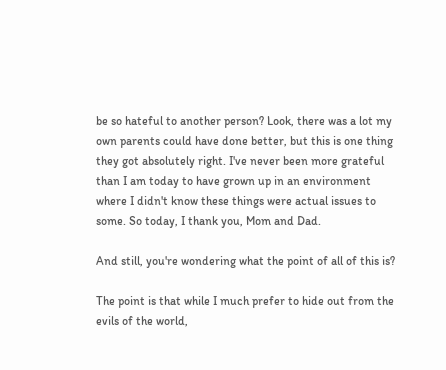be so hateful to another person? Look, there was a lot my own parents could have done better, but this is one thing they got absolutely right. I've never been more grateful than I am today to have grown up in an environment where I didn't know these things were actual issues to some. So today, I thank you, Mom and Dad.

And still, you're wondering what the point of all of this is?

The point is that while I much prefer to hide out from the evils of the world,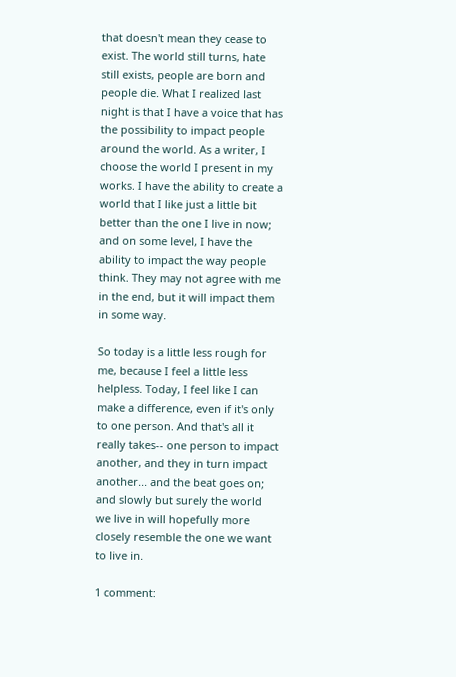that doesn't mean they cease to exist. The world still turns, hate still exists, people are born and people die. What I realized last night is that I have a voice that has the possibility to impact people around the world. As a writer, I choose the world I present in my works. I have the ability to create a world that I like just a little bit better than the one I live in now; and on some level, I have the ability to impact the way people think. They may not agree with me in the end, but it will impact them in some way.

So today is a little less rough for me, because I feel a little less helpless. Today, I feel like I can make a difference, even if it's only to one person. And that's all it really takes-- one person to impact another, and they in turn impact another... and the beat goes on; and slowly but surely the world we live in will hopefully more closely resemble the one we want to live in.

1 comment: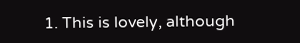1. This is lovely, although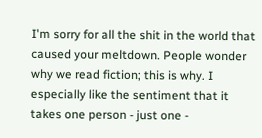I'm sorry for all the shit in the world that caused your meltdown. People wonder why we read fiction; this is why. I especially like the sentiment that it takes one person - just one -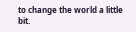to change the world a little bit.